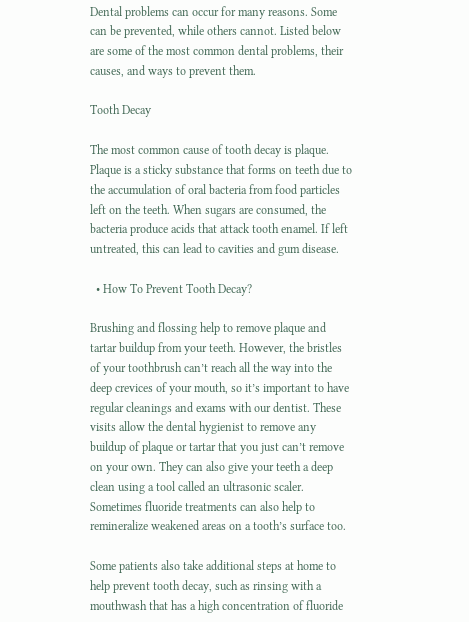Dental problems can occur for many reasons. Some can be prevented, while others cannot. Listed below are some of the most common dental problems, their causes, and ways to prevent them.

Tooth Decay

The most common cause of tooth decay is plaque. Plaque is a sticky substance that forms on teeth due to the accumulation of oral bacteria from food particles left on the teeth. When sugars are consumed, the bacteria produce acids that attack tooth enamel. If left untreated, this can lead to cavities and gum disease.

  • How To Prevent Tooth Decay?

Brushing and flossing help to remove plaque and tartar buildup from your teeth. However, the bristles of your toothbrush can’t reach all the way into the deep crevices of your mouth, so it’s important to have regular cleanings and exams with our dentist. These visits allow the dental hygienist to remove any buildup of plaque or tartar that you just can’t remove on your own. They can also give your teeth a deep clean using a tool called an ultrasonic scaler. Sometimes fluoride treatments can also help to remineralize weakened areas on a tooth’s surface too.

Some patients also take additional steps at home to help prevent tooth decay, such as rinsing with a mouthwash that has a high concentration of fluoride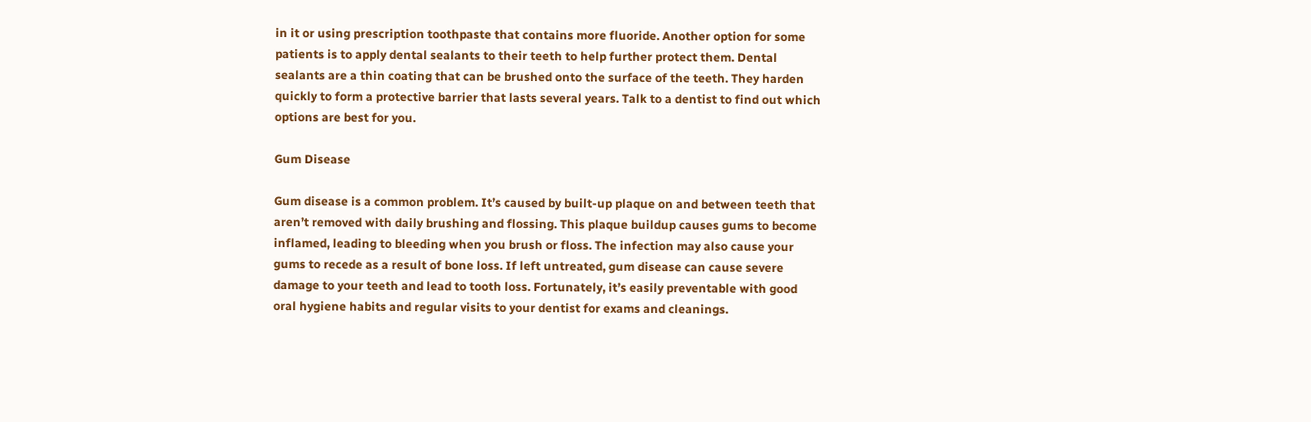in it or using prescription toothpaste that contains more fluoride. Another option for some patients is to apply dental sealants to their teeth to help further protect them. Dental sealants are a thin coating that can be brushed onto the surface of the teeth. They harden quickly to form a protective barrier that lasts several years. Talk to a dentist to find out which options are best for you.

Gum Disease

Gum disease is a common problem. It’s caused by built-up plaque on and between teeth that aren’t removed with daily brushing and flossing. This plaque buildup causes gums to become inflamed, leading to bleeding when you brush or floss. The infection may also cause your gums to recede as a result of bone loss. If left untreated, gum disease can cause severe damage to your teeth and lead to tooth loss. Fortunately, it’s easily preventable with good oral hygiene habits and regular visits to your dentist for exams and cleanings.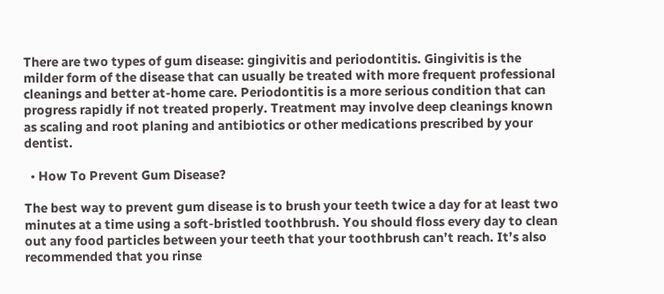There are two types of gum disease: gingivitis and periodontitis. Gingivitis is the milder form of the disease that can usually be treated with more frequent professional cleanings and better at-home care. Periodontitis is a more serious condition that can progress rapidly if not treated properly. Treatment may involve deep cleanings known as scaling and root planing and antibiotics or other medications prescribed by your dentist.

  • How To Prevent Gum Disease?

The best way to prevent gum disease is to brush your teeth twice a day for at least two minutes at a time using a soft-bristled toothbrush. You should floss every day to clean out any food particles between your teeth that your toothbrush can’t reach. It’s also recommended that you rinse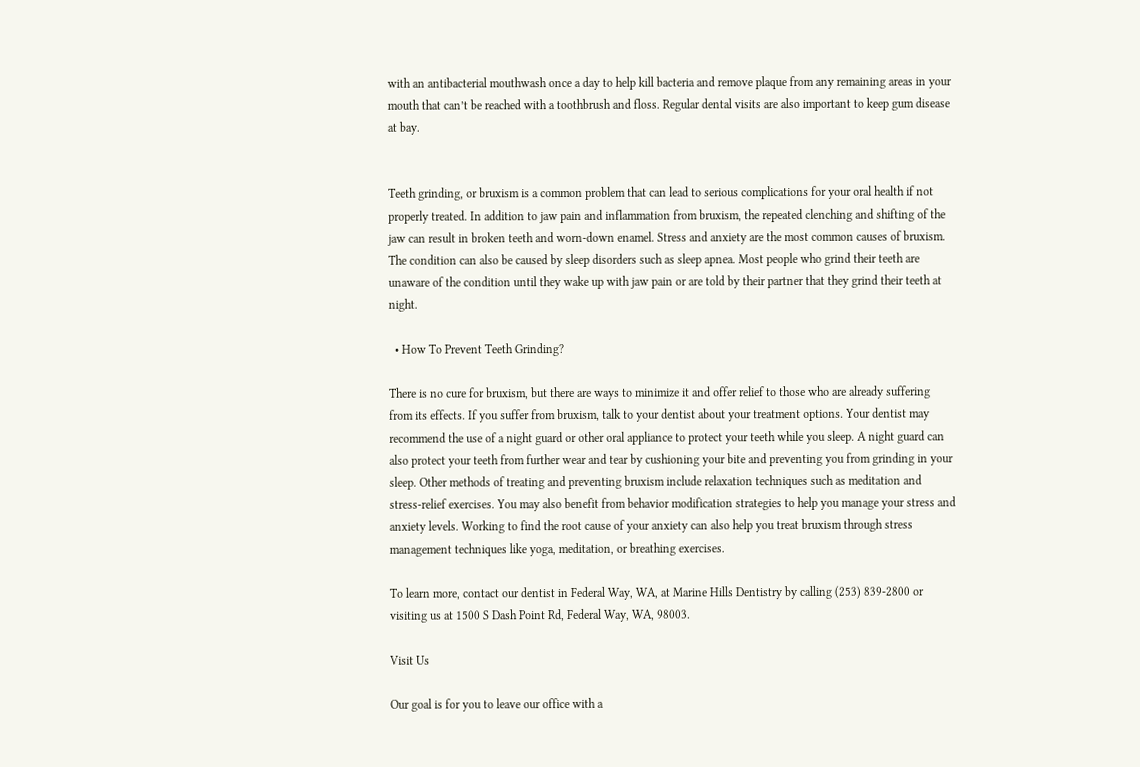with an antibacterial mouthwash once a day to help kill bacteria and remove plaque from any remaining areas in your mouth that can’t be reached with a toothbrush and floss. Regular dental visits are also important to keep gum disease at bay.


Teeth grinding, or bruxism is a common problem that can lead to serious complications for your oral health if not properly treated. In addition to jaw pain and inflammation from bruxism, the repeated clenching and shifting of the jaw can result in broken teeth and worn-down enamel. Stress and anxiety are the most common causes of bruxism. The condition can also be caused by sleep disorders such as sleep apnea. Most people who grind their teeth are unaware of the condition until they wake up with jaw pain or are told by their partner that they grind their teeth at night.

  • How To Prevent Teeth Grinding?

There is no cure for bruxism, but there are ways to minimize it and offer relief to those who are already suffering from its effects. If you suffer from bruxism, talk to your dentist about your treatment options. Your dentist may recommend the use of a night guard or other oral appliance to protect your teeth while you sleep. A night guard can also protect your teeth from further wear and tear by cushioning your bite and preventing you from grinding in your sleep. Other methods of treating and preventing bruxism include relaxation techniques such as meditation and stress-relief exercises. You may also benefit from behavior modification strategies to help you manage your stress and anxiety levels. Working to find the root cause of your anxiety can also help you treat bruxism through stress management techniques like yoga, meditation, or breathing exercises.

To learn more, contact our dentist in Federal Way, WA, at Marine Hills Dentistry by calling (253) 839-2800 or visiting us at 1500 S Dash Point Rd, Federal Way, WA, 98003.

Visit Us

Our goal is for you to leave our office with a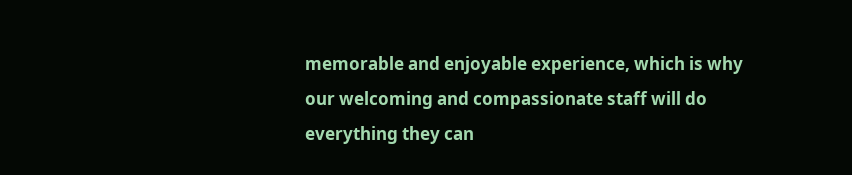memorable and enjoyable experience, which is why our welcoming and compassionate staff will do everything they can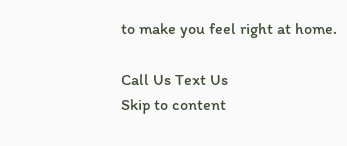to make you feel right at home.

Call Us Text Us
Skip to content